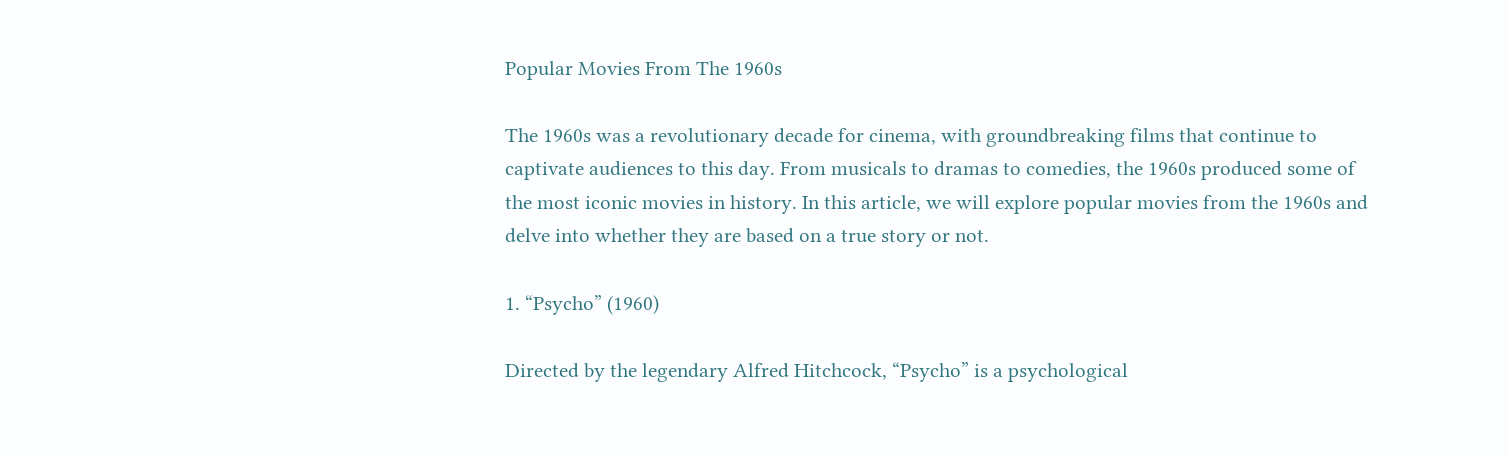Popular Movies From The 1960s

The 1960s was a revolutionary decade for cinema, with groundbreaking films that continue to captivate audiences to this day. From musicals to dramas to comedies, the 1960s produced some of the most iconic movies in history. In this article, we will explore popular movies from the 1960s and delve into whether they are based on a true story or not.

1. “Psycho” (1960)

Directed by the legendary Alfred Hitchcock, “Psycho” is a psychological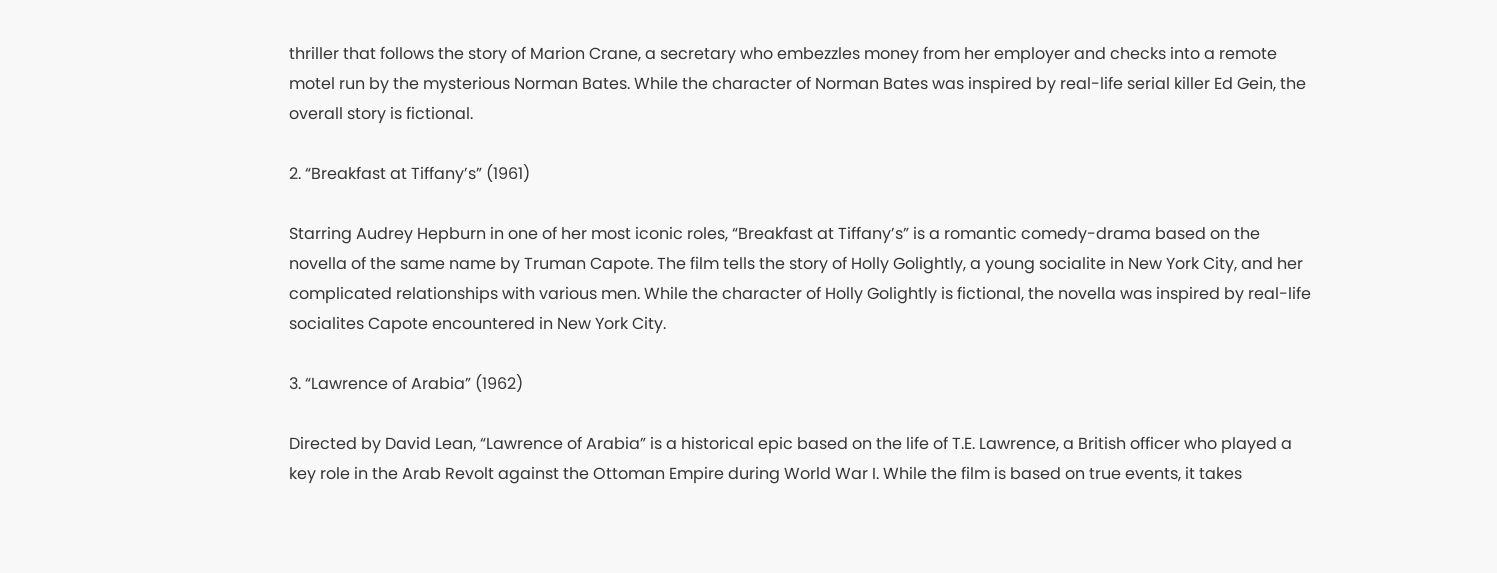thriller that follows the story of Marion Crane, a secretary who embezzles money from her employer and checks into a remote motel run by the mysterious Norman Bates. While the character of Norman Bates was inspired by real-life serial killer Ed Gein, the overall story is fictional.

2. “Breakfast at Tiffany’s” (1961)

Starring Audrey Hepburn in one of her most iconic roles, “Breakfast at Tiffany’s” is a romantic comedy-drama based on the novella of the same name by Truman Capote. The film tells the story of Holly Golightly, a young socialite in New York City, and her complicated relationships with various men. While the character of Holly Golightly is fictional, the novella was inspired by real-life socialites Capote encountered in New York City.

3. “Lawrence of Arabia” (1962)

Directed by David Lean, “Lawrence of Arabia” is a historical epic based on the life of T.E. Lawrence, a British officer who played a key role in the Arab Revolt against the Ottoman Empire during World War I. While the film is based on true events, it takes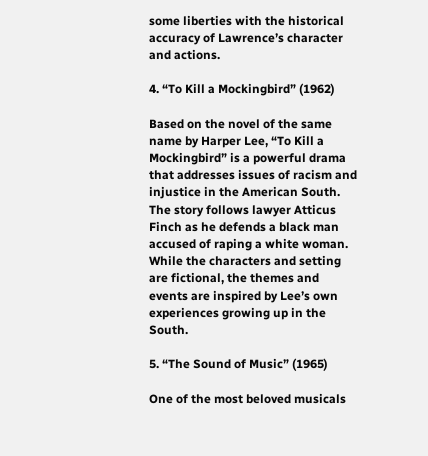some liberties with the historical accuracy of Lawrence’s character and actions.

4. “To Kill a Mockingbird” (1962)

Based on the novel of the same name by Harper Lee, “To Kill a Mockingbird” is a powerful drama that addresses issues of racism and injustice in the American South. The story follows lawyer Atticus Finch as he defends a black man accused of raping a white woman. While the characters and setting are fictional, the themes and events are inspired by Lee’s own experiences growing up in the South.

5. “The Sound of Music” (1965)

One of the most beloved musicals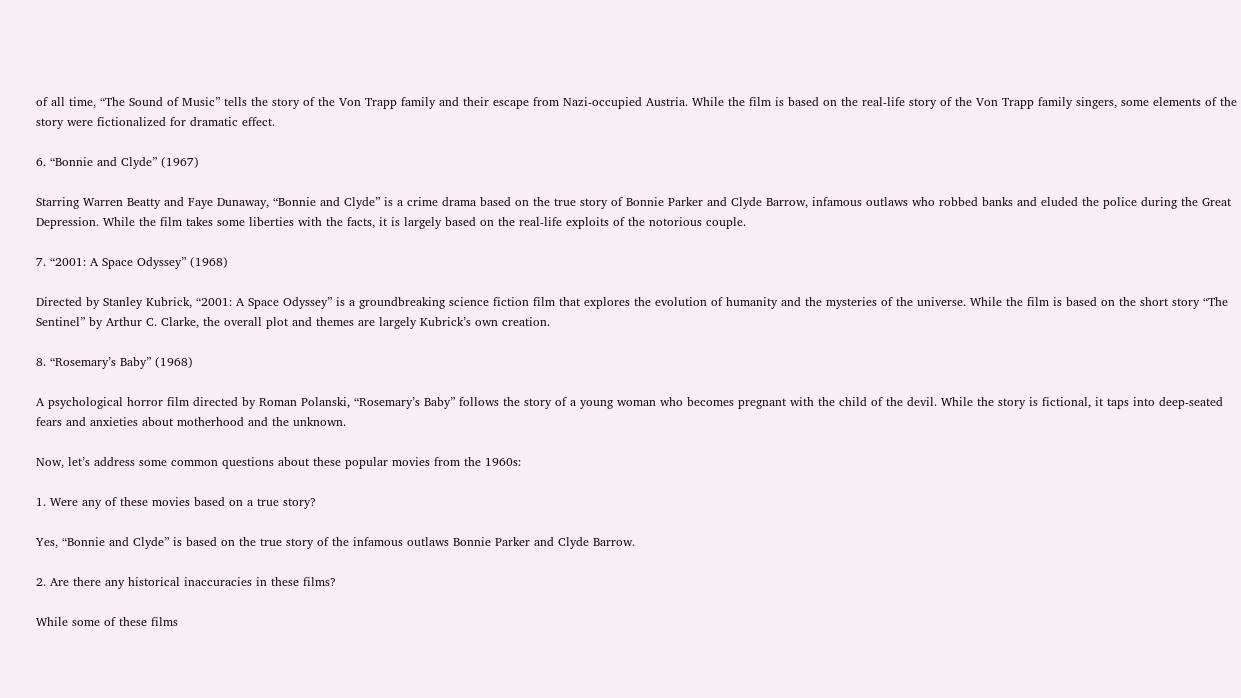of all time, “The Sound of Music” tells the story of the Von Trapp family and their escape from Nazi-occupied Austria. While the film is based on the real-life story of the Von Trapp family singers, some elements of the story were fictionalized for dramatic effect.

6. “Bonnie and Clyde” (1967)

Starring Warren Beatty and Faye Dunaway, “Bonnie and Clyde” is a crime drama based on the true story of Bonnie Parker and Clyde Barrow, infamous outlaws who robbed banks and eluded the police during the Great Depression. While the film takes some liberties with the facts, it is largely based on the real-life exploits of the notorious couple.

7. “2001: A Space Odyssey” (1968)

Directed by Stanley Kubrick, “2001: A Space Odyssey” is a groundbreaking science fiction film that explores the evolution of humanity and the mysteries of the universe. While the film is based on the short story “The Sentinel” by Arthur C. Clarke, the overall plot and themes are largely Kubrick’s own creation.

8. “Rosemary’s Baby” (1968)

A psychological horror film directed by Roman Polanski, “Rosemary’s Baby” follows the story of a young woman who becomes pregnant with the child of the devil. While the story is fictional, it taps into deep-seated fears and anxieties about motherhood and the unknown.

Now, let’s address some common questions about these popular movies from the 1960s:

1. Were any of these movies based on a true story?

Yes, “Bonnie and Clyde” is based on the true story of the infamous outlaws Bonnie Parker and Clyde Barrow.

2. Are there any historical inaccuracies in these films?

While some of these films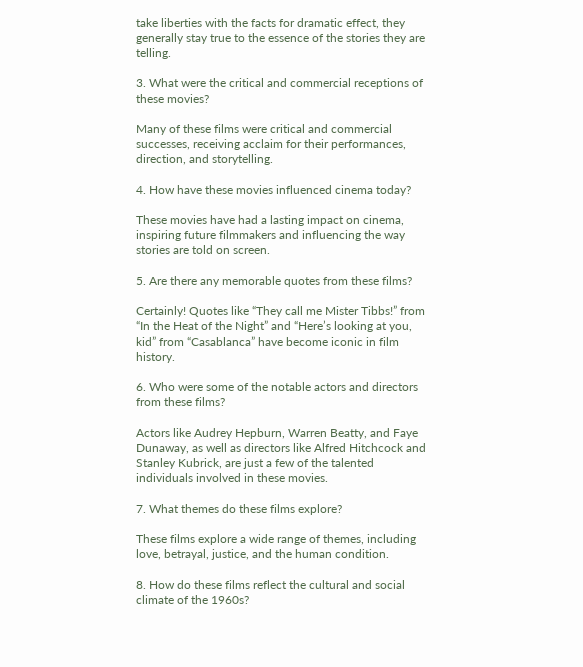take liberties with the facts for dramatic effect, they generally stay true to the essence of the stories they are telling.

3. What were the critical and commercial receptions of these movies?

Many of these films were critical and commercial successes, receiving acclaim for their performances, direction, and storytelling.

4. How have these movies influenced cinema today?

These movies have had a lasting impact on cinema, inspiring future filmmakers and influencing the way stories are told on screen.

5. Are there any memorable quotes from these films?

Certainly! Quotes like “They call me Mister Tibbs!” from “In the Heat of the Night” and “Here’s looking at you, kid” from “Casablanca” have become iconic in film history.

6. Who were some of the notable actors and directors from these films?

Actors like Audrey Hepburn, Warren Beatty, and Faye Dunaway, as well as directors like Alfred Hitchcock and Stanley Kubrick, are just a few of the talented individuals involved in these movies.

7. What themes do these films explore?

These films explore a wide range of themes, including love, betrayal, justice, and the human condition.

8. How do these films reflect the cultural and social climate of the 1960s?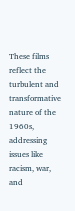These films reflect the turbulent and transformative nature of the 1960s, addressing issues like racism, war, and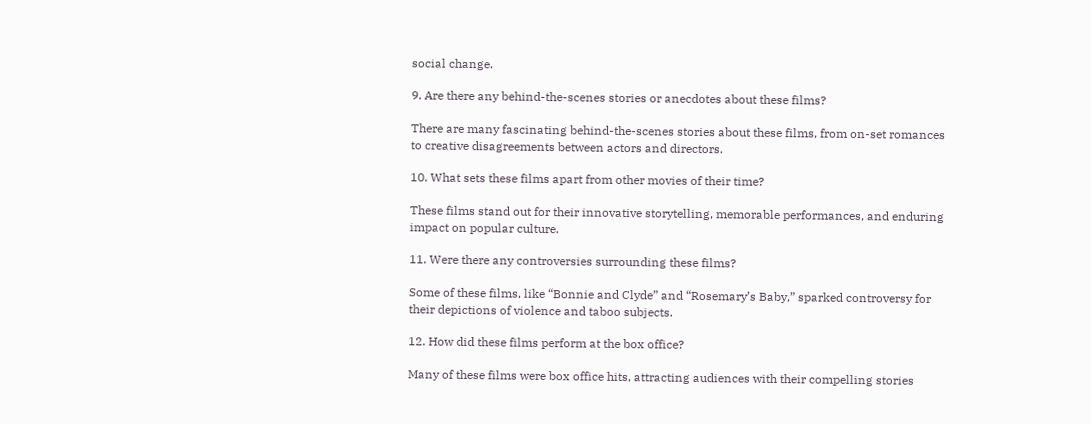social change.

9. Are there any behind-the-scenes stories or anecdotes about these films?

There are many fascinating behind-the-scenes stories about these films, from on-set romances to creative disagreements between actors and directors.

10. What sets these films apart from other movies of their time?

These films stand out for their innovative storytelling, memorable performances, and enduring impact on popular culture.

11. Were there any controversies surrounding these films?

Some of these films, like “Bonnie and Clyde” and “Rosemary’s Baby,” sparked controversy for their depictions of violence and taboo subjects.

12. How did these films perform at the box office?

Many of these films were box office hits, attracting audiences with their compelling stories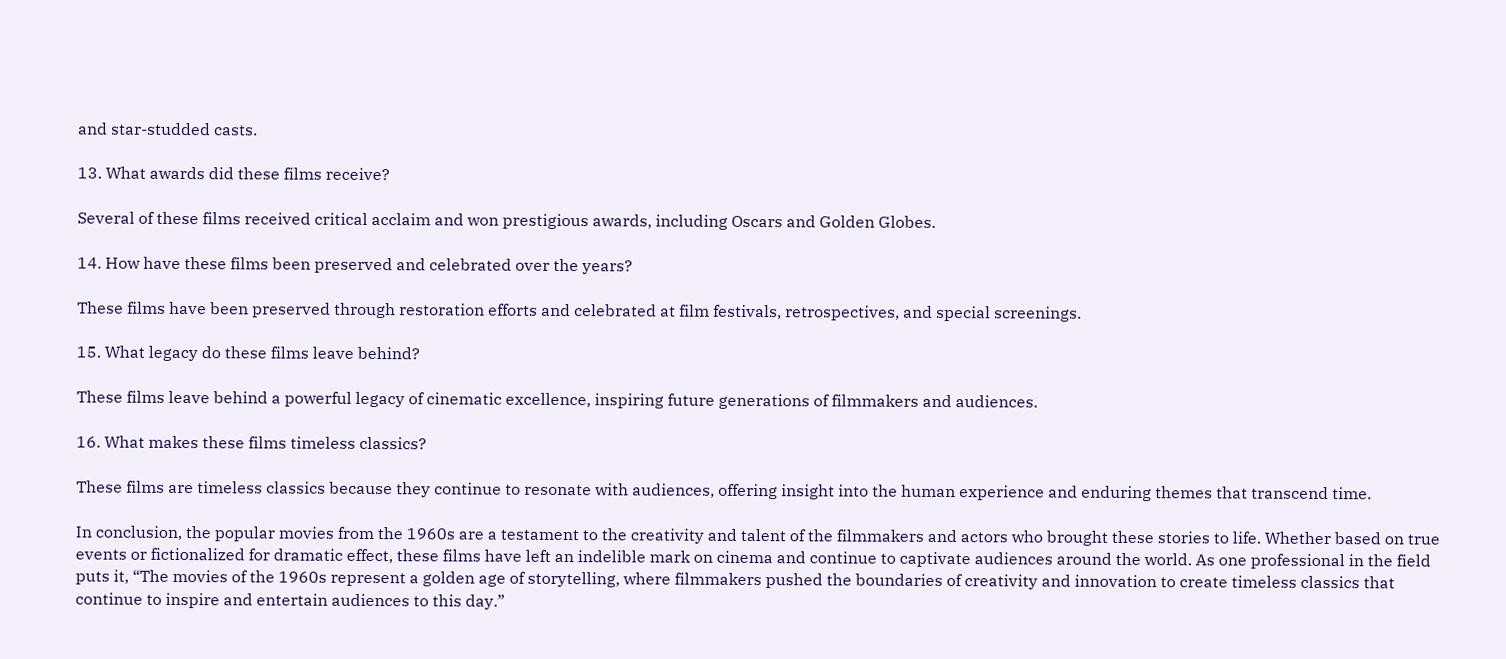and star-studded casts.

13. What awards did these films receive?

Several of these films received critical acclaim and won prestigious awards, including Oscars and Golden Globes.

14. How have these films been preserved and celebrated over the years?

These films have been preserved through restoration efforts and celebrated at film festivals, retrospectives, and special screenings.

15. What legacy do these films leave behind?

These films leave behind a powerful legacy of cinematic excellence, inspiring future generations of filmmakers and audiences.

16. What makes these films timeless classics?

These films are timeless classics because they continue to resonate with audiences, offering insight into the human experience and enduring themes that transcend time.

In conclusion, the popular movies from the 1960s are a testament to the creativity and talent of the filmmakers and actors who brought these stories to life. Whether based on true events or fictionalized for dramatic effect, these films have left an indelible mark on cinema and continue to captivate audiences around the world. As one professional in the field puts it, “The movies of the 1960s represent a golden age of storytelling, where filmmakers pushed the boundaries of creativity and innovation to create timeless classics that continue to inspire and entertain audiences to this day.”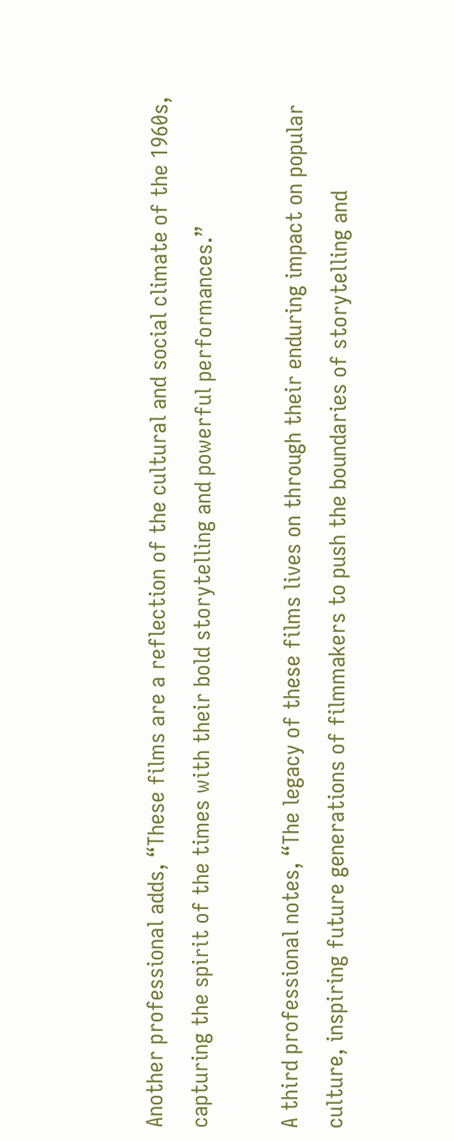Another professional adds, “These films are a reflection of the cultural and social climate of the 1960s, capturing the spirit of the times with their bold storytelling and powerful performances.”

A third professional notes, “The legacy of these films lives on through their enduring impact on popular culture, inspiring future generations of filmmakers to push the boundaries of storytelling and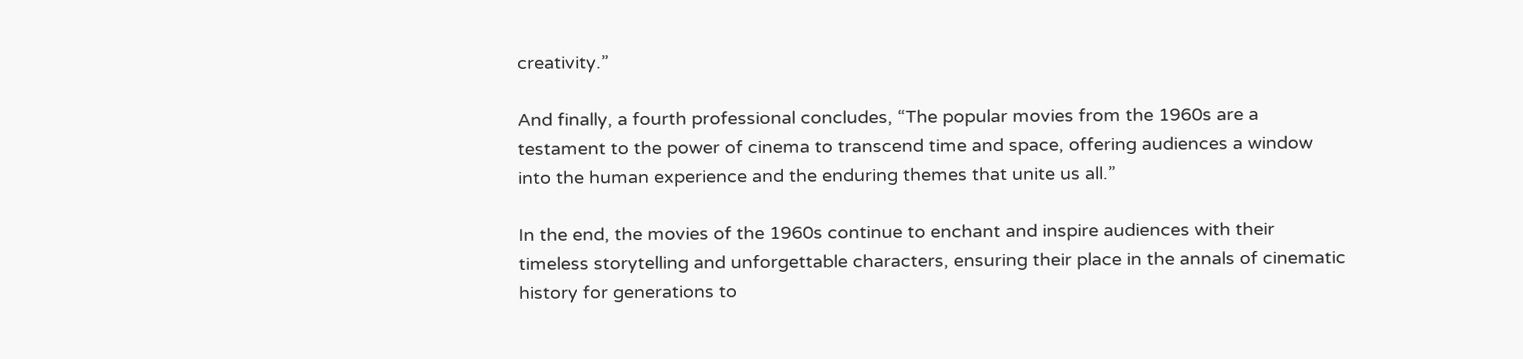creativity.”

And finally, a fourth professional concludes, “The popular movies from the 1960s are a testament to the power of cinema to transcend time and space, offering audiences a window into the human experience and the enduring themes that unite us all.”

In the end, the movies of the 1960s continue to enchant and inspire audiences with their timeless storytelling and unforgettable characters, ensuring their place in the annals of cinematic history for generations to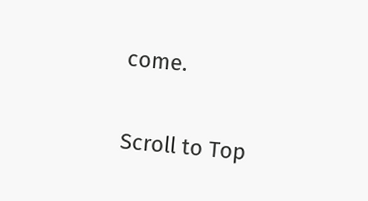come.

Scroll to Top